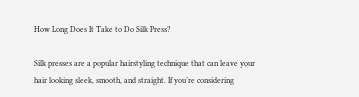How Long Does It Take to Do Silk Press?

Silk presses are a popular hairstyling technique that can leave your hair looking sleek, smooth, and straight. If you’re considering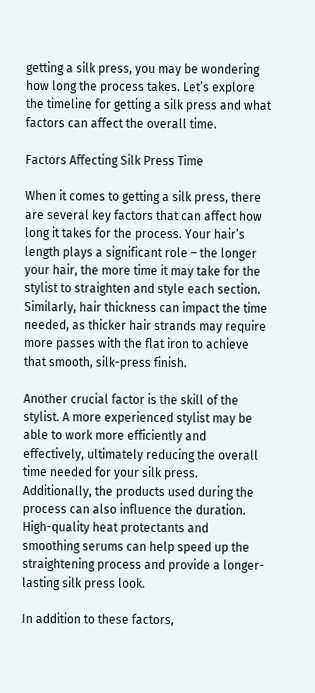getting a silk press, you may be wondering how long the process takes. Let’s explore the timeline for getting a silk press and what factors can affect the overall time.

Factors Affecting Silk Press Time

When it comes to getting a silk press, there are several key factors that can affect how long it takes for the process. Your hair’s length plays a significant role – the longer your hair, the more time it may take for the stylist to straighten and style each section. Similarly, hair thickness can impact the time needed, as thicker hair strands may require more passes with the flat iron to achieve that smooth, silk-press finish.

Another crucial factor is the skill of the stylist. A more experienced stylist may be able to work more efficiently and effectively, ultimately reducing the overall time needed for your silk press. Additionally, the products used during the process can also influence the duration. High-quality heat protectants and smoothing serums can help speed up the straightening process and provide a longer-lasting silk press look.

In addition to these factors,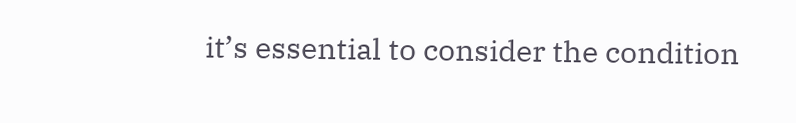it’s essential to consider the condition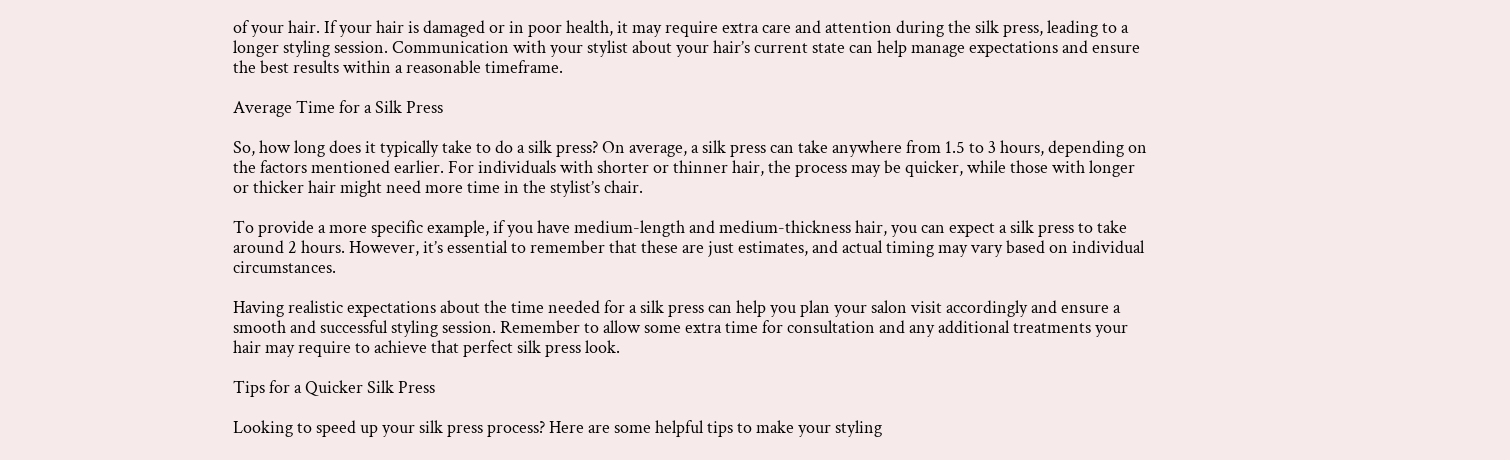of your hair. If your hair is damaged or in poor health, it may require extra care and attention during the silk press, leading to a longer styling session. Communication with your stylist about your hair’s current state can help manage expectations and ensure the best results within a reasonable timeframe.

Average Time for a Silk Press

So, how long does it typically take to do a silk press? On average, a silk press can take anywhere from 1.5 to 3 hours, depending on the factors mentioned earlier. For individuals with shorter or thinner hair, the process may be quicker, while those with longer or thicker hair might need more time in the stylist’s chair.

To provide a more specific example, if you have medium-length and medium-thickness hair, you can expect a silk press to take around 2 hours. However, it’s essential to remember that these are just estimates, and actual timing may vary based on individual circumstances.

Having realistic expectations about the time needed for a silk press can help you plan your salon visit accordingly and ensure a smooth and successful styling session. Remember to allow some extra time for consultation and any additional treatments your hair may require to achieve that perfect silk press look.

Tips for a Quicker Silk Press

Looking to speed up your silk press process? Here are some helpful tips to make your styling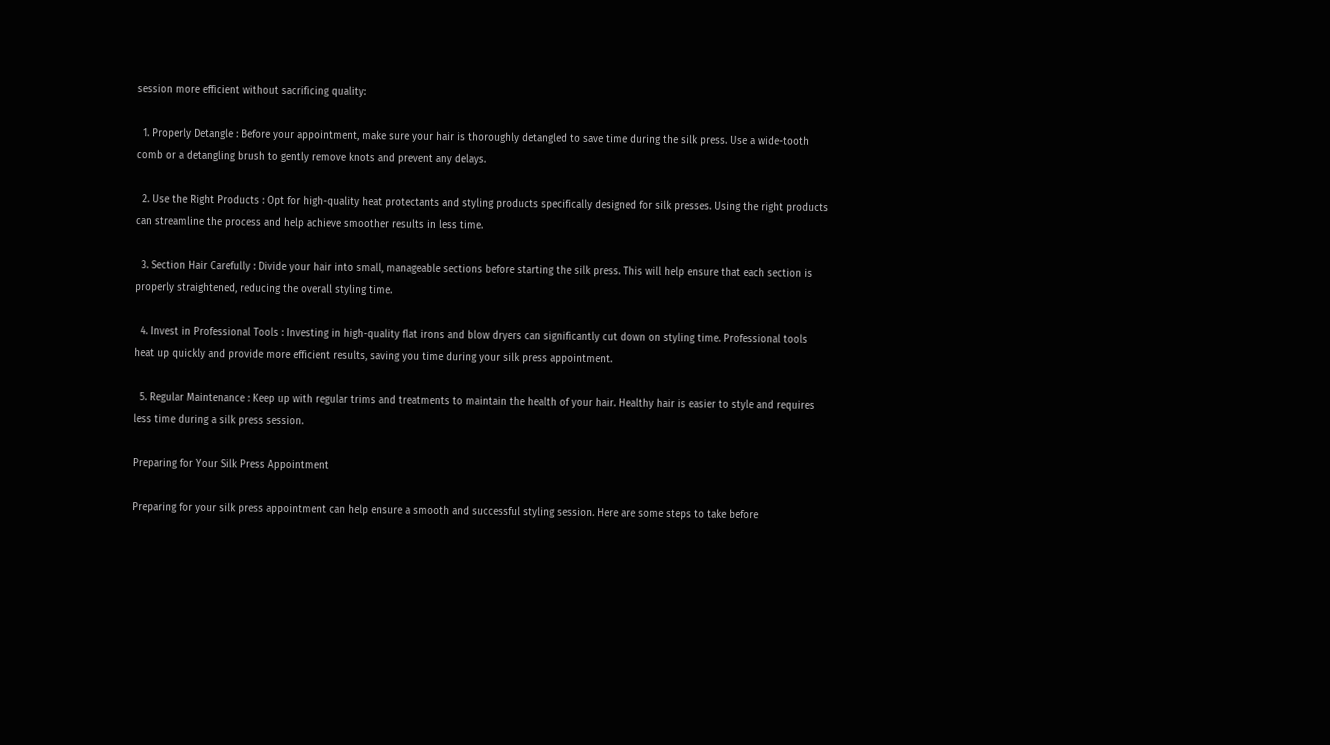session more efficient without sacrificing quality:

  1. Properly Detangle : Before your appointment, make sure your hair is thoroughly detangled to save time during the silk press. Use a wide-tooth comb or a detangling brush to gently remove knots and prevent any delays.

  2. Use the Right Products : Opt for high-quality heat protectants and styling products specifically designed for silk presses. Using the right products can streamline the process and help achieve smoother results in less time.

  3. Section Hair Carefully : Divide your hair into small, manageable sections before starting the silk press. This will help ensure that each section is properly straightened, reducing the overall styling time.

  4. Invest in Professional Tools : Investing in high-quality flat irons and blow dryers can significantly cut down on styling time. Professional tools heat up quickly and provide more efficient results, saving you time during your silk press appointment.

  5. Regular Maintenance : Keep up with regular trims and treatments to maintain the health of your hair. Healthy hair is easier to style and requires less time during a silk press session.

Preparing for Your Silk Press Appointment

Preparing for your silk press appointment can help ensure a smooth and successful styling session. Here are some steps to take before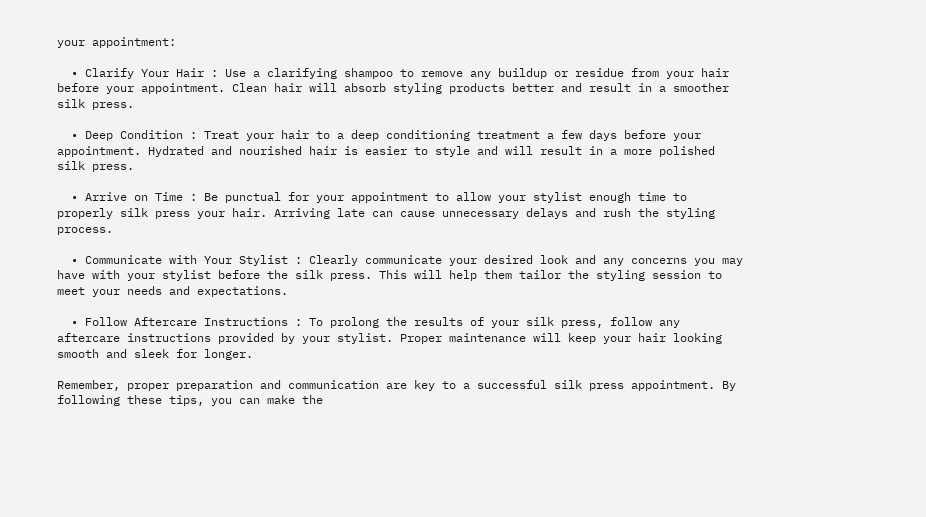your appointment:

  • Clarify Your Hair : Use a clarifying shampoo to remove any buildup or residue from your hair before your appointment. Clean hair will absorb styling products better and result in a smoother silk press.

  • Deep Condition : Treat your hair to a deep conditioning treatment a few days before your appointment. Hydrated and nourished hair is easier to style and will result in a more polished silk press.

  • Arrive on Time : Be punctual for your appointment to allow your stylist enough time to properly silk press your hair. Arriving late can cause unnecessary delays and rush the styling process.

  • Communicate with Your Stylist : Clearly communicate your desired look and any concerns you may have with your stylist before the silk press. This will help them tailor the styling session to meet your needs and expectations.

  • Follow Aftercare Instructions : To prolong the results of your silk press, follow any aftercare instructions provided by your stylist. Proper maintenance will keep your hair looking smooth and sleek for longer.

Remember, proper preparation and communication are key to a successful silk press appointment. By following these tips, you can make the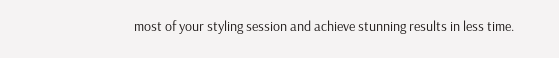most of your styling session and achieve stunning results in less time.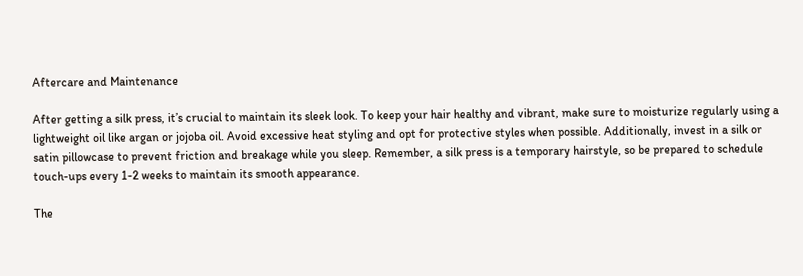Aftercare and Maintenance

After getting a silk press, it’s crucial to maintain its sleek look. To keep your hair healthy and vibrant, make sure to moisturize regularly using a lightweight oil like argan or jojoba oil. Avoid excessive heat styling and opt for protective styles when possible. Additionally, invest in a silk or satin pillowcase to prevent friction and breakage while you sleep. Remember, a silk press is a temporary hairstyle, so be prepared to schedule touch-ups every 1-2 weeks to maintain its smooth appearance.

The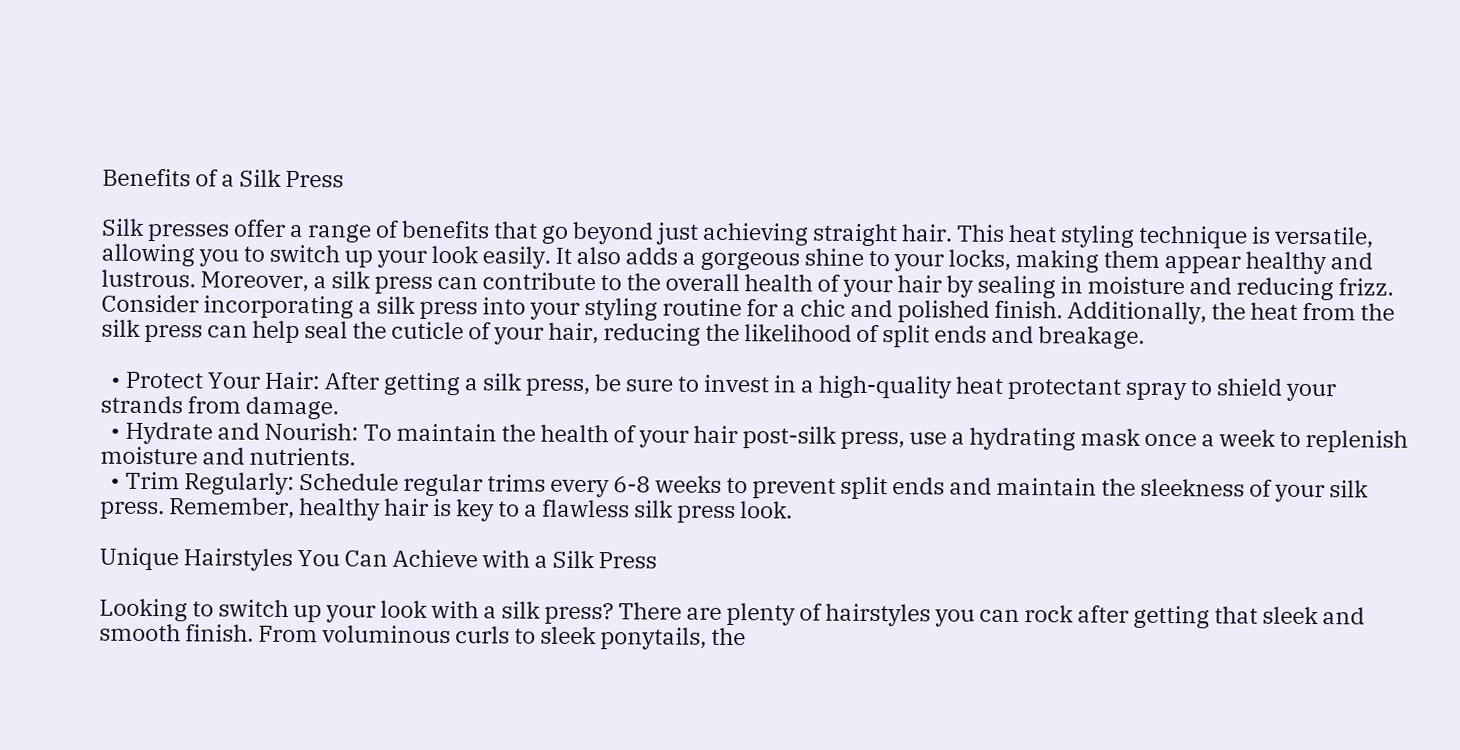Benefits of a Silk Press

Silk presses offer a range of benefits that go beyond just achieving straight hair. This heat styling technique is versatile, allowing you to switch up your look easily. It also adds a gorgeous shine to your locks, making them appear healthy and lustrous. Moreover, a silk press can contribute to the overall health of your hair by sealing in moisture and reducing frizz. Consider incorporating a silk press into your styling routine for a chic and polished finish. Additionally, the heat from the silk press can help seal the cuticle of your hair, reducing the likelihood of split ends and breakage.

  • Protect Your Hair: After getting a silk press, be sure to invest in a high-quality heat protectant spray to shield your strands from damage.
  • Hydrate and Nourish: To maintain the health of your hair post-silk press, use a hydrating mask once a week to replenish moisture and nutrients.
  • Trim Regularly: Schedule regular trims every 6-8 weeks to prevent split ends and maintain the sleekness of your silk press. Remember, healthy hair is key to a flawless silk press look.

Unique Hairstyles You Can Achieve with a Silk Press

Looking to switch up your look with a silk press? There are plenty of hairstyles you can rock after getting that sleek and smooth finish. From voluminous curls to sleek ponytails, the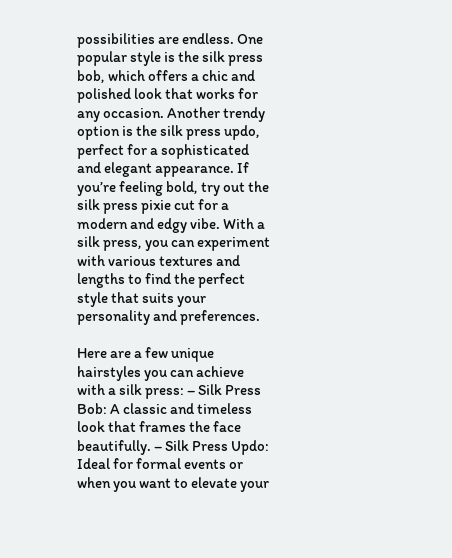possibilities are endless. One popular style is the silk press bob, which offers a chic and polished look that works for any occasion. Another trendy option is the silk press updo, perfect for a sophisticated and elegant appearance. If you’re feeling bold, try out the silk press pixie cut for a modern and edgy vibe. With a silk press, you can experiment with various textures and lengths to find the perfect style that suits your personality and preferences.

Here are a few unique hairstyles you can achieve with a silk press: – Silk Press Bob: A classic and timeless look that frames the face beautifully. – Silk Press Updo: Ideal for formal events or when you want to elevate your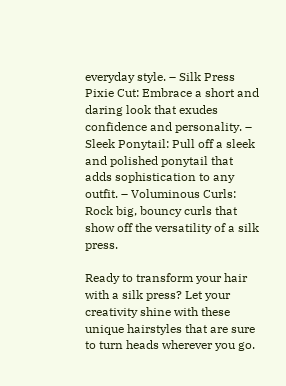everyday style. – Silk Press Pixie Cut: Embrace a short and daring look that exudes confidence and personality. – Sleek Ponytail: Pull off a sleek and polished ponytail that adds sophistication to any outfit. – Voluminous Curls: Rock big, bouncy curls that show off the versatility of a silk press.

Ready to transform your hair with a silk press? Let your creativity shine with these unique hairstyles that are sure to turn heads wherever you go.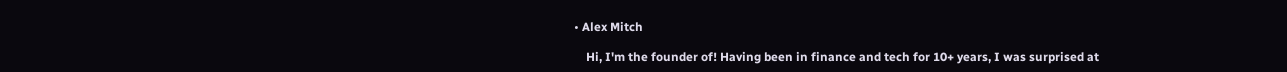• Alex Mitch

    Hi, I'm the founder of! Having been in finance and tech for 10+ years, I was surprised at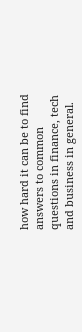how hard it can be to find answers to common questions in finance, tech and business in general.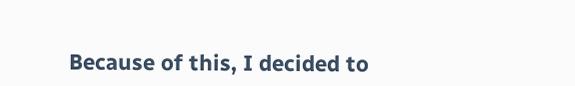Because of this, I decided to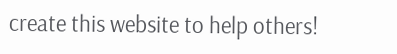create this website to help others!